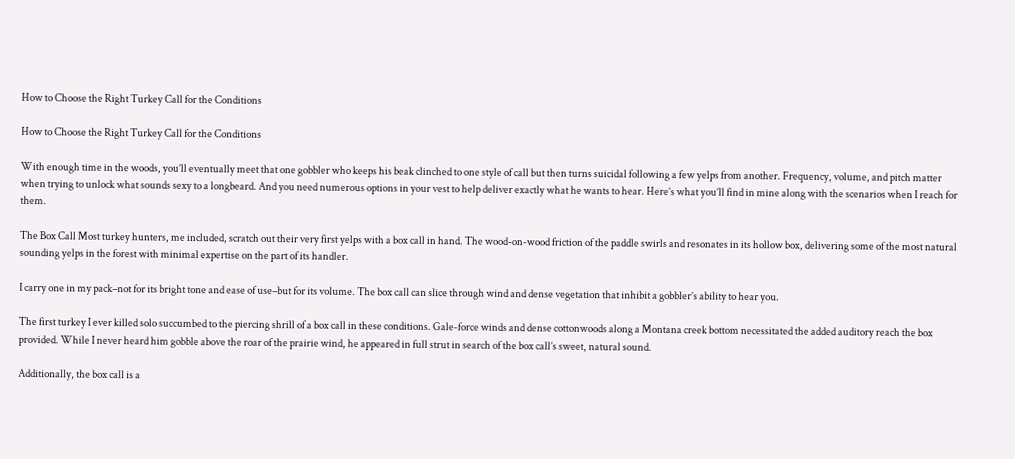How to Choose the Right Turkey Call for the Conditions

How to Choose the Right Turkey Call for the Conditions

With enough time in the woods, you’ll eventually meet that one gobbler who keeps his beak clinched to one style of call but then turns suicidal following a few yelps from another. Frequency, volume, and pitch matter when trying to unlock what sounds sexy to a longbeard. And you need numerous options in your vest to help deliver exactly what he wants to hear. Here’s what you’ll find in mine along with the scenarios when I reach for them.

The Box Call Most turkey hunters, me included, scratch out their very first yelps with a box call in hand. The wood-on-wood friction of the paddle swirls and resonates in its hollow box, delivering some of the most natural sounding yelps in the forest with minimal expertise on the part of its handler.

I carry one in my pack–not for its bright tone and ease of use–but for its volume. The box call can slice through wind and dense vegetation that inhibit a gobbler’s ability to hear you.

The first turkey I ever killed solo succumbed to the piercing shrill of a box call in these conditions. Gale-force winds and dense cottonwoods along a Montana creek bottom necessitated the added auditory reach the box provided. While I never heard him gobble above the roar of the prairie wind, he appeared in full strut in search of the box call’s sweet, natural sound.

Additionally, the box call is a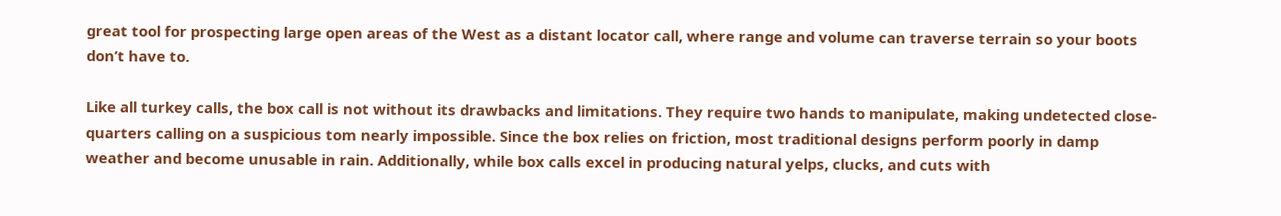great tool for prospecting large open areas of the West as a distant locator call, where range and volume can traverse terrain so your boots don’t have to.

Like all turkey calls, the box call is not without its drawbacks and limitations. They require two hands to manipulate, making undetected close-quarters calling on a suspicious tom nearly impossible. Since the box relies on friction, most traditional designs perform poorly in damp weather and become unusable in rain. Additionally, while box calls excel in producing natural yelps, clucks, and cuts with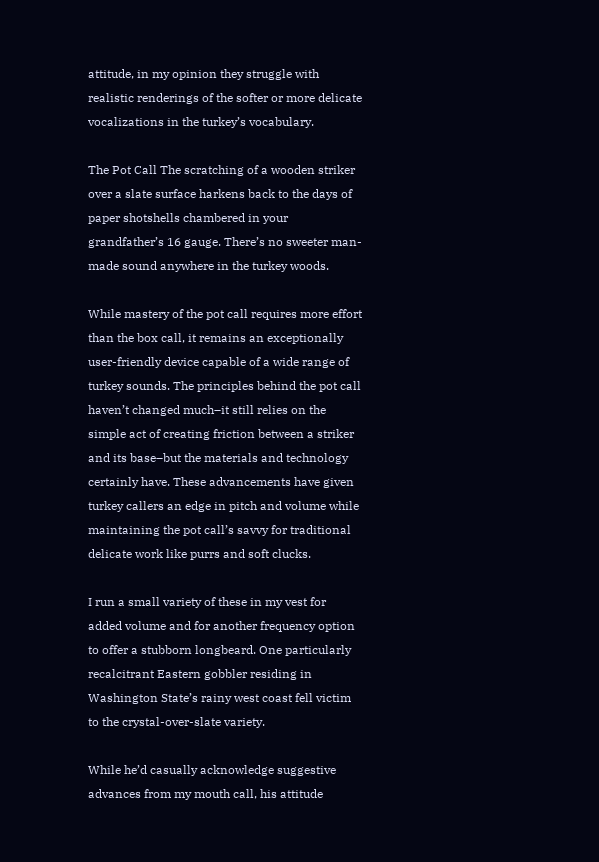attitude, in my opinion they struggle with realistic renderings of the softer or more delicate vocalizations in the turkey’s vocabulary.

The Pot Call The scratching of a wooden striker over a slate surface harkens back to the days of paper shotshells chambered in your grandfather’s 16 gauge. There’s no sweeter man-made sound anywhere in the turkey woods.

While mastery of the pot call requires more effort than the box call, it remains an exceptionally user-friendly device capable of a wide range of turkey sounds. The principles behind the pot call haven’t changed much–it still relies on the simple act of creating friction between a striker and its base–but the materials and technology certainly have. These advancements have given turkey callers an edge in pitch and volume while maintaining the pot call’s savvy for traditional delicate work like purrs and soft clucks.

I run a small variety of these in my vest for added volume and for another frequency option to offer a stubborn longbeard. One particularly recalcitrant Eastern gobbler residing in Washington State’s rainy west coast fell victim to the crystal-over-slate variety.

While he’d casually acknowledge suggestive advances from my mouth call, his attitude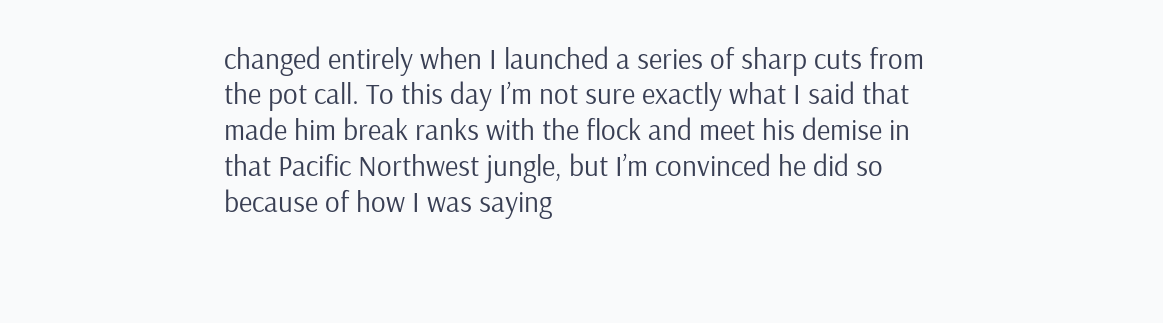changed entirely when I launched a series of sharp cuts from the pot call. To this day I’m not sure exactly what I said that made him break ranks with the flock and meet his demise in that Pacific Northwest jungle, but I’m convinced he did so because of how I was saying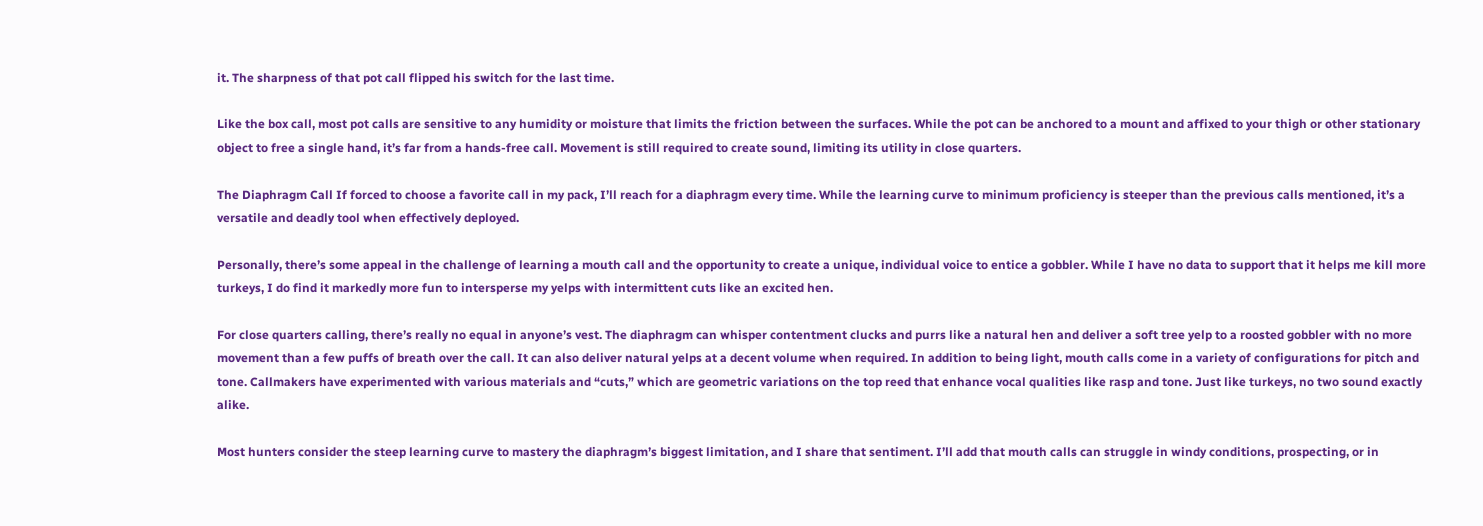it. The sharpness of that pot call flipped his switch for the last time.

Like the box call, most pot calls are sensitive to any humidity or moisture that limits the friction between the surfaces. While the pot can be anchored to a mount and affixed to your thigh or other stationary object to free a single hand, it’s far from a hands-free call. Movement is still required to create sound, limiting its utility in close quarters.

The Diaphragm Call If forced to choose a favorite call in my pack, I’ll reach for a diaphragm every time. While the learning curve to minimum proficiency is steeper than the previous calls mentioned, it’s a versatile and deadly tool when effectively deployed.

Personally, there’s some appeal in the challenge of learning a mouth call and the opportunity to create a unique, individual voice to entice a gobbler. While I have no data to support that it helps me kill more turkeys, I do find it markedly more fun to intersperse my yelps with intermittent cuts like an excited hen.

For close quarters calling, there’s really no equal in anyone’s vest. The diaphragm can whisper contentment clucks and purrs like a natural hen and deliver a soft tree yelp to a roosted gobbler with no more movement than a few puffs of breath over the call. It can also deliver natural yelps at a decent volume when required. In addition to being light, mouth calls come in a variety of configurations for pitch and tone. Callmakers have experimented with various materials and “cuts,” which are geometric variations on the top reed that enhance vocal qualities like rasp and tone. Just like turkeys, no two sound exactly alike.

Most hunters consider the steep learning curve to mastery the diaphragm’s biggest limitation, and I share that sentiment. I’ll add that mouth calls can struggle in windy conditions, prospecting, or in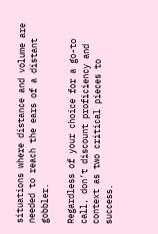situations where distance and volume are needed to reach the ears of a distant gobbler.

Regardless of your choice for a go-to call, don’t discount proficiency and context as two critical pieces to success.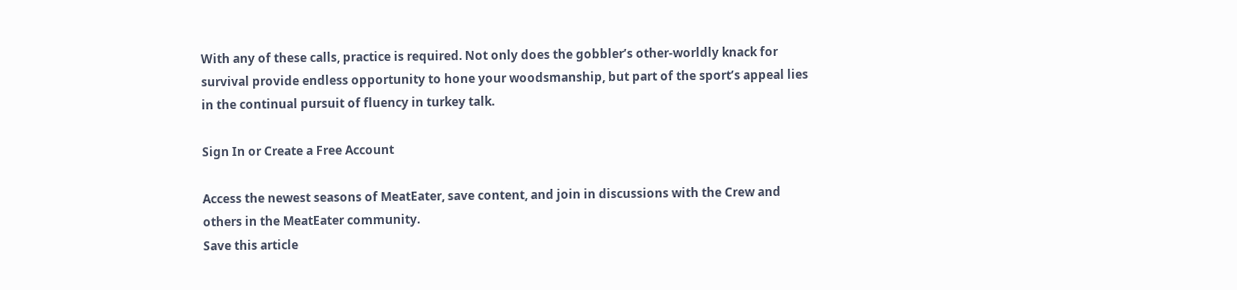With any of these calls, practice is required. Not only does the gobbler’s other-worldly knack for survival provide endless opportunity to hone your woodsmanship, but part of the sport’s appeal lies in the continual pursuit of fluency in turkey talk.

Sign In or Create a Free Account

Access the newest seasons of MeatEater, save content, and join in discussions with the Crew and others in the MeatEater community.
Save this article